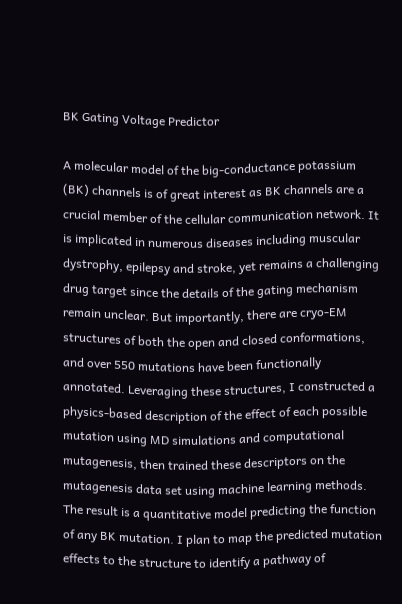BK Gating Voltage Predictor

A molecular model of the big-conductance potassium (BK) channels is of great interest as BK channels are a crucial member of the cellular communication network. It is implicated in numerous diseases including muscular dystrophy, epilepsy and stroke, yet remains a challenging drug target since the details of the gating mechanism remain unclear. But importantly, there are cryo-EM structures of both the open and closed conformations, and over 550 mutations have been functionally annotated. Leveraging these structures, I constructed a physics-based description of the effect of each possible mutation using MD simulations and computational mutagenesis, then trained these descriptors on the mutagenesis data set using machine learning methods. The result is a quantitative model predicting the function of any BK mutation. I plan to map the predicted mutation effects to the structure to identify a pathway of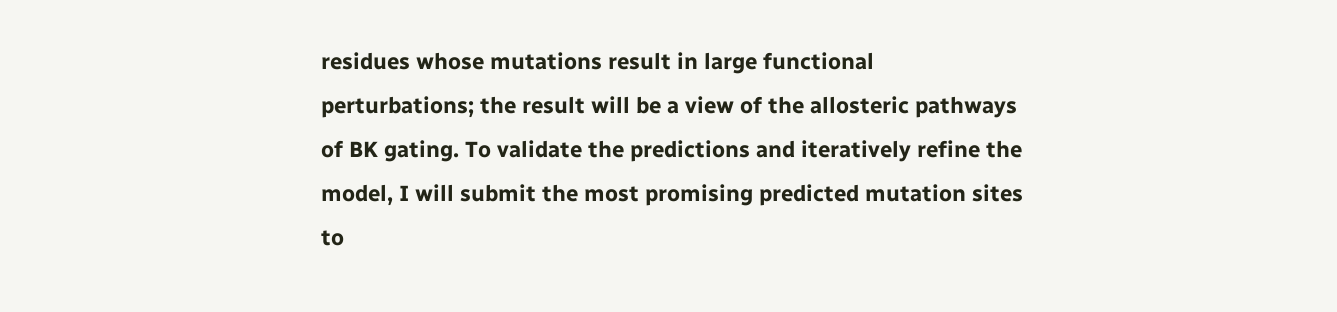residues whose mutations result in large functional perturbations; the result will be a view of the allosteric pathways of BK gating. To validate the predictions and iteratively refine the model, I will submit the most promising predicted mutation sites to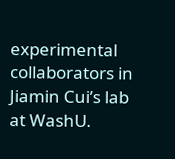experimental collaborators in Jiamin Cui’s lab at WashU.